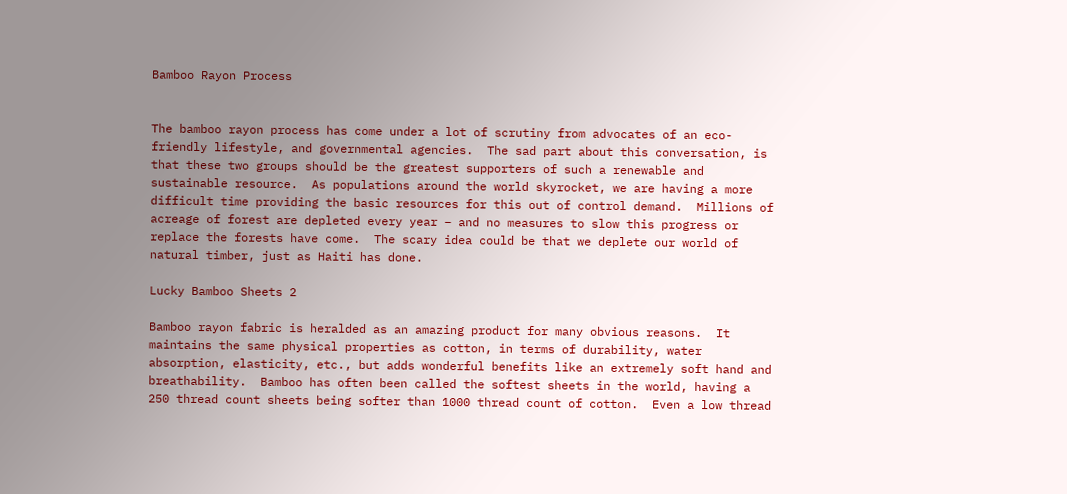Bamboo Rayon Process


The bamboo rayon process has come under a lot of scrutiny from advocates of an eco-friendly lifestyle, and governmental agencies.  The sad part about this conversation, is that these two groups should be the greatest supporters of such a renewable and sustainable resource.  As populations around the world skyrocket, we are having a more difficult time providing the basic resources for this out of control demand.  Millions of acreage of forest are depleted every year – and no measures to slow this progress or replace the forests have come.  The scary idea could be that we deplete our world of natural timber, just as Haiti has done.

Lucky Bamboo Sheets 2

Bamboo rayon fabric is heralded as an amazing product for many obvious reasons.  It maintains the same physical properties as cotton, in terms of durability, water absorption, elasticity, etc., but adds wonderful benefits like an extremely soft hand and breathability.  Bamboo has often been called the softest sheets in the world, having a 250 thread count sheets being softer than 1000 thread count of cotton.  Even a low thread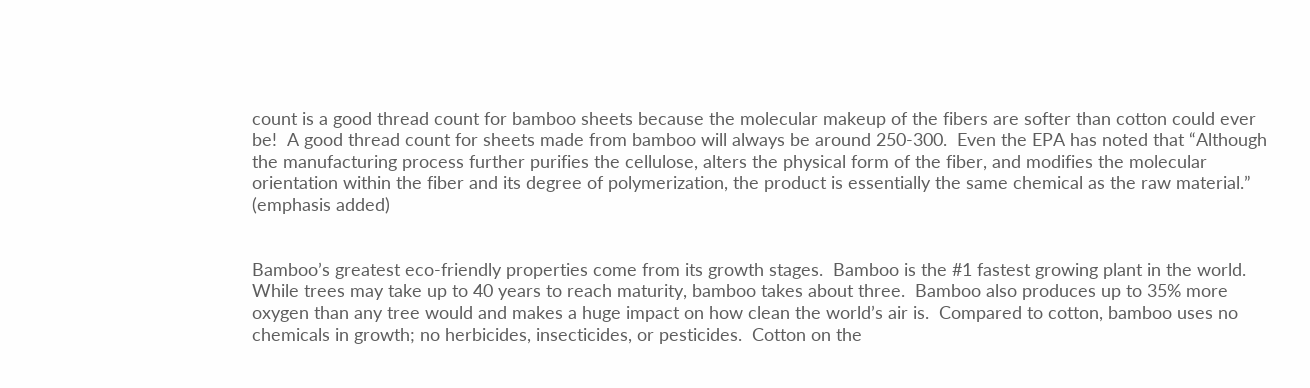count is a good thread count for bamboo sheets because the molecular makeup of the fibers are softer than cotton could ever be!  A good thread count for sheets made from bamboo will always be around 250-300.  Even the EPA has noted that “Although the manufacturing process further purifies the cellulose, alters the physical form of the fiber, and modifies the molecular orientation within the fiber and its degree of polymerization, the product is essentially the same chemical as the raw material.” (emphasis added)


Bamboo’s greatest eco-friendly properties come from its growth stages.  Bamboo is the #1 fastest growing plant in the world.  While trees may take up to 40 years to reach maturity, bamboo takes about three.  Bamboo also produces up to 35% more oxygen than any tree would and makes a huge impact on how clean the world’s air is.  Compared to cotton, bamboo uses no chemicals in growth; no herbicides, insecticides, or pesticides.  Cotton on the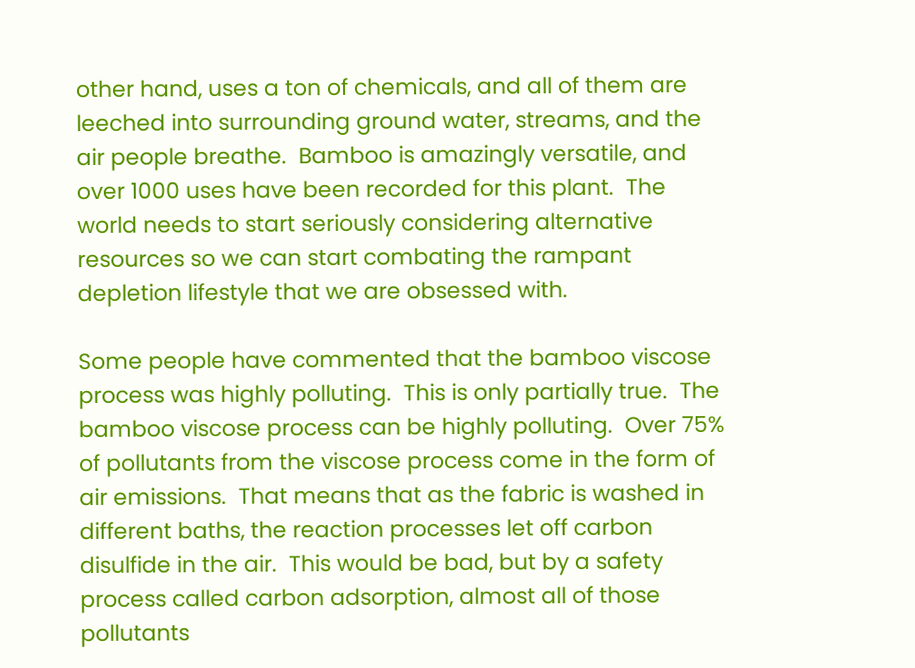other hand, uses a ton of chemicals, and all of them are leeched into surrounding ground water, streams, and the air people breathe.  Bamboo is amazingly versatile, and over 1000 uses have been recorded for this plant.  The world needs to start seriously considering alternative resources so we can start combating the rampant depletion lifestyle that we are obsessed with.

Some people have commented that the bamboo viscose process was highly polluting.  This is only partially true.  The bamboo viscose process can be highly polluting.  Over 75% of pollutants from the viscose process come in the form of air emissions.  That means that as the fabric is washed in different baths, the reaction processes let off carbon disulfide in the air.  This would be bad, but by a safety process called carbon adsorption, almost all of those pollutants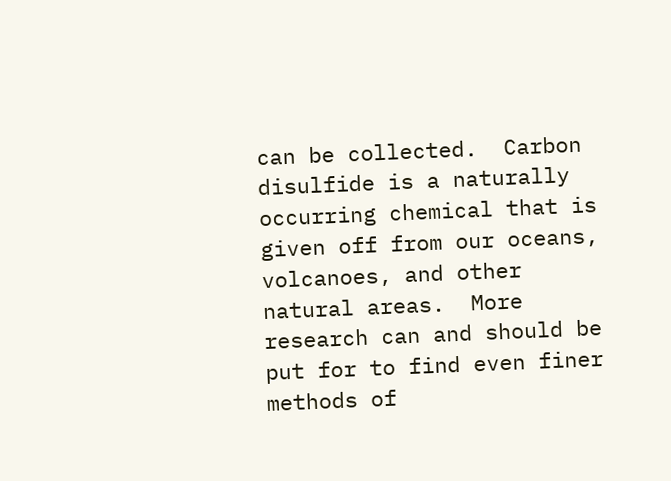can be collected.  Carbon disulfide is a naturally occurring chemical that is given off from our oceans, volcanoes, and other natural areas.  More research can and should be put for to find even finer methods of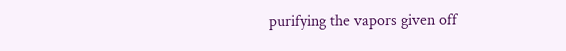purifying the vapors given off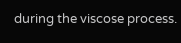during the viscose process.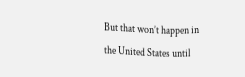But that won’t happen in the United States until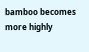bamboo becomes more highly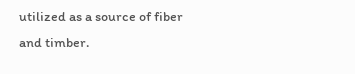utilized as a source of fiber and timber.